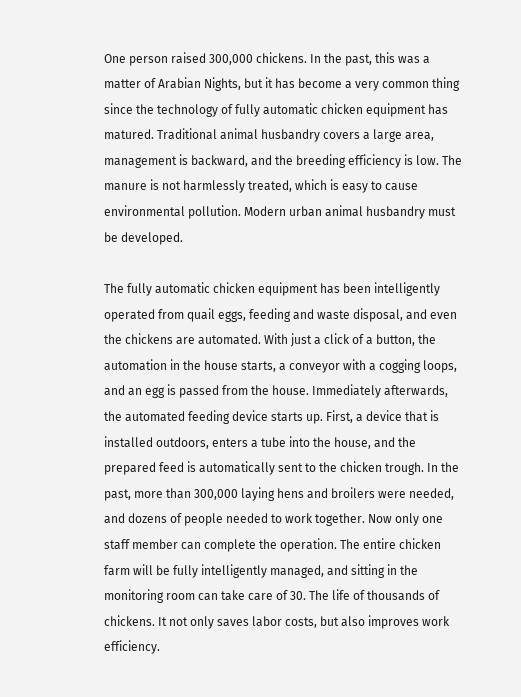One person raised 300,000 chickens. In the past, this was a matter of Arabian Nights, but it has become a very common thing since the technology of fully automatic chicken equipment has matured. Traditional animal husbandry covers a large area, management is backward, and the breeding efficiency is low. The manure is not harmlessly treated, which is easy to cause environmental pollution. Modern urban animal husbandry must be developed.

The fully automatic chicken equipment has been intelligently operated from quail eggs, feeding and waste disposal, and even the chickens are automated. With just a click of a button, the automation in the house starts, a conveyor with a cogging loops, and an egg is passed from the house. Immediately afterwards, the automated feeding device starts up. First, a device that is installed outdoors, enters a tube into the house, and the prepared feed is automatically sent to the chicken trough. In the past, more than 300,000 laying hens and broilers were needed, and dozens of people needed to work together. Now only one staff member can complete the operation. The entire chicken farm will be fully intelligently managed, and sitting in the monitoring room can take care of 30. The life of thousands of chickens. It not only saves labor costs, but also improves work efficiency.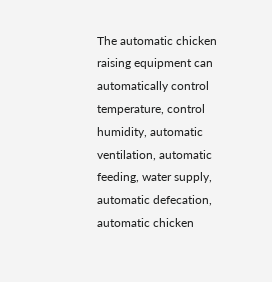The automatic chicken raising equipment can automatically control temperature, control humidity, automatic ventilation, automatic feeding, water supply, automatic defecation, automatic chicken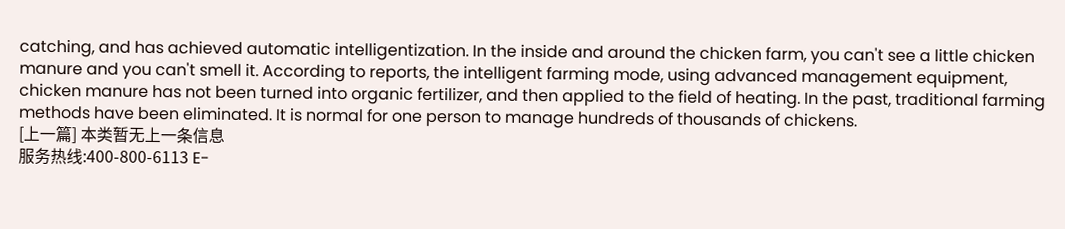catching, and has achieved automatic intelligentization. In the inside and around the chicken farm, you can't see a little chicken manure and you can't smell it. According to reports, the intelligent farming mode, using advanced management equipment, chicken manure has not been turned into organic fertilizer, and then applied to the field of heating. In the past, traditional farming methods have been eliminated. It is normal for one person to manage hundreds of thousands of chickens.
[上一篇] 本类暂无上一条信息
服务热线:400-800-6113 E-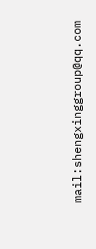mail:shengxinggroup@qq.com